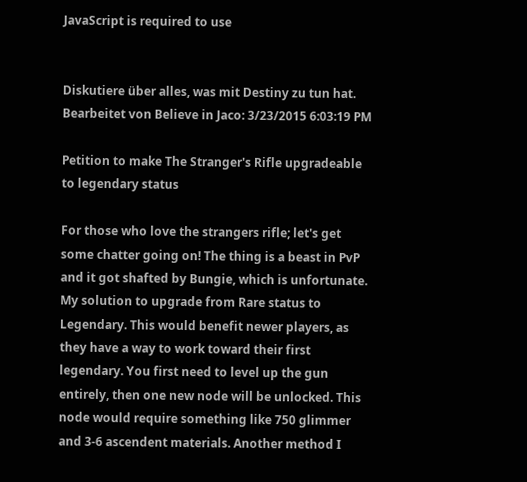JavaScript is required to use


Diskutiere über alles, was mit Destiny zu tun hat.
Bearbeitet von Believe in Jaco: 3/23/2015 6:03:19 PM

Petition to make The Stranger's Rifle upgradeable to legendary status

For those who love the strangers rifle; let's get some chatter going on! The thing is a beast in PvP and it got shafted by Bungie, which is unfortunate. My solution to upgrade from Rare status to Legendary. This would benefit newer players, as they have a way to work toward their first legendary. You first need to level up the gun entirely, then one new node will be unlocked. This node would require something like 750 glimmer and 3-6 ascendent materials. Another method I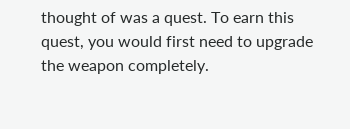thought of was a quest. To earn this quest, you would first need to upgrade the weapon completely.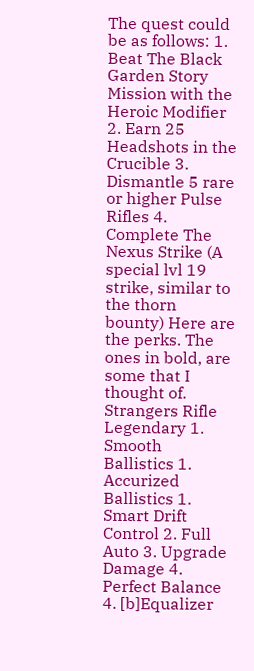The quest could be as follows: 1. Beat The Black Garden Story Mission with the Heroic Modifier 2. Earn 25 Headshots in the Crucible 3. Dismantle 5 rare or higher Pulse Rifles 4. Complete The Nexus Strike (A special lvl 19 strike, similar to the thorn bounty) Here are the perks. The ones in bold, are some that I thought of. Strangers Rifle Legendary 1. Smooth Ballistics 1. Accurized Ballistics 1. Smart Drift Control 2. Full Auto 3. Upgrade Damage 4. Perfect Balance 4. [b]Equalizer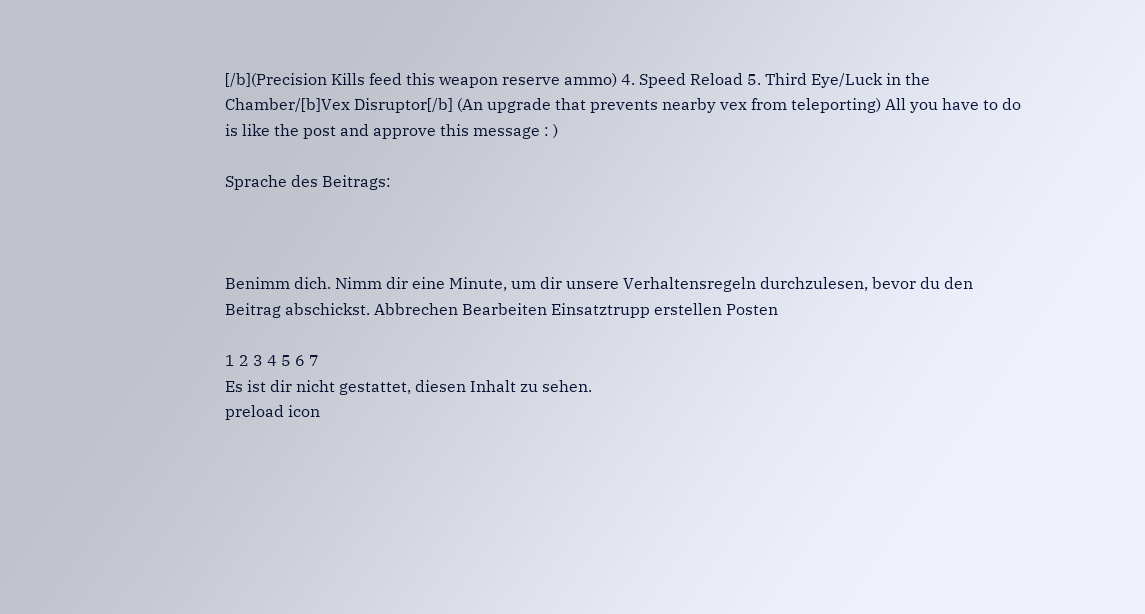[/b](Precision Kills feed this weapon reserve ammo) 4. Speed Reload 5. Third Eye/Luck in the Chamber/[b]Vex Disruptor[/b] (An upgrade that prevents nearby vex from teleporting) All you have to do is like the post and approve this message : )

Sprache des Beitrags:



Benimm dich. Nimm dir eine Minute, um dir unsere Verhaltensregeln durchzulesen, bevor du den Beitrag abschickst. Abbrechen Bearbeiten Einsatztrupp erstellen Posten

1 2 3 4 5 6 7
Es ist dir nicht gestattet, diesen Inhalt zu sehen.
preload icon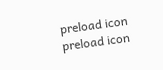preload icon
preload icon